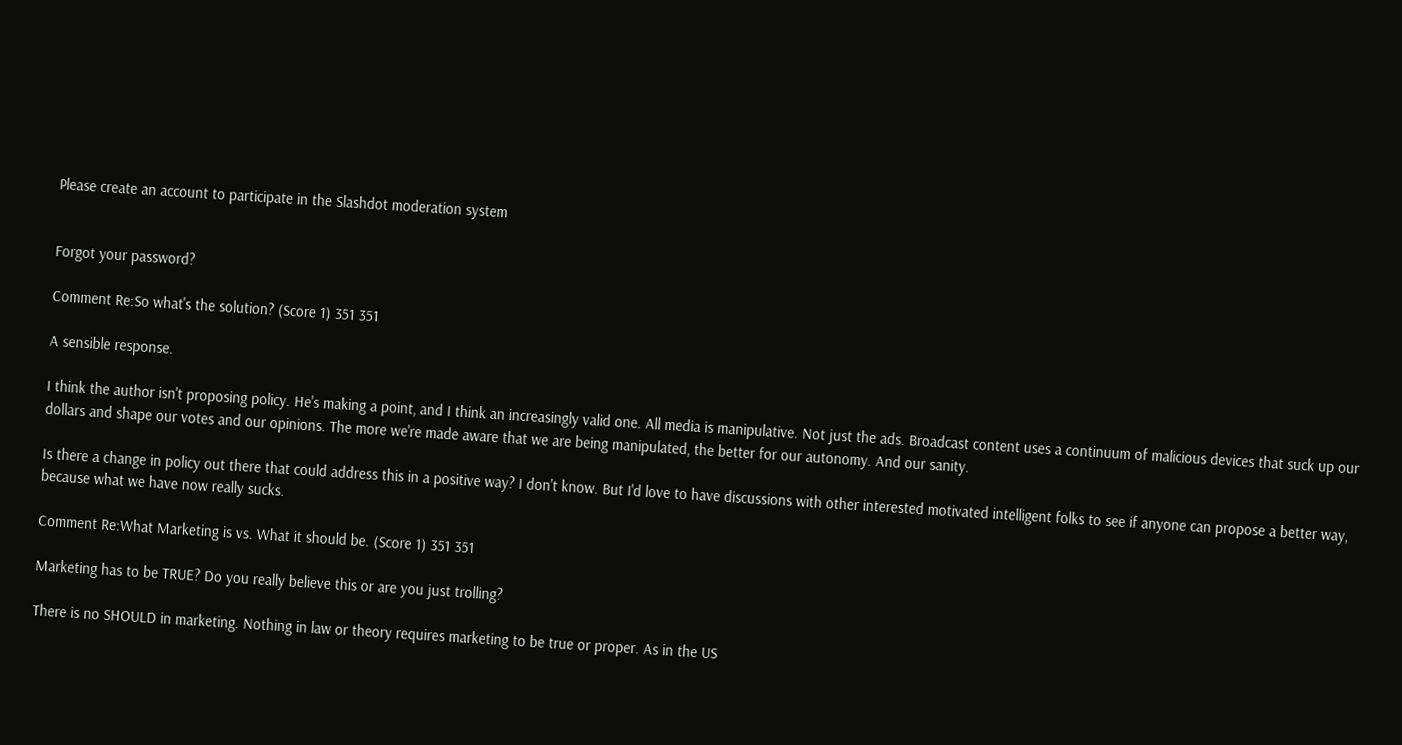Please create an account to participate in the Slashdot moderation system


Forgot your password?

Comment Re:So what's the solution? (Score 1) 351 351

A sensible response.

I think the author isn't proposing policy. He's making a point, and I think an increasingly valid one. All media is manipulative. Not just the ads. Broadcast content uses a continuum of malicious devices that suck up our dollars and shape our votes and our opinions. The more we're made aware that we are being manipulated, the better for our autonomy. And our sanity.

Is there a change in policy out there that could address this in a positive way? I don't know. But I'd love to have discussions with other interested motivated intelligent folks to see if anyone can propose a better way, because what we have now really sucks.

Comment Re:What Marketing is vs. What it should be. (Score 1) 351 351

Marketing has to be TRUE? Do you really believe this or are you just trolling?

There is no SHOULD in marketing. Nothing in law or theory requires marketing to be true or proper. As in the US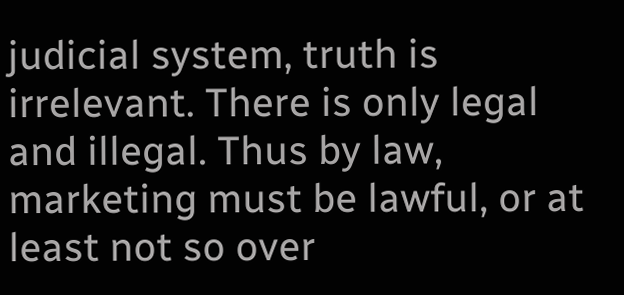judicial system, truth is irrelevant. There is only legal and illegal. Thus by law, marketing must be lawful, or at least not so over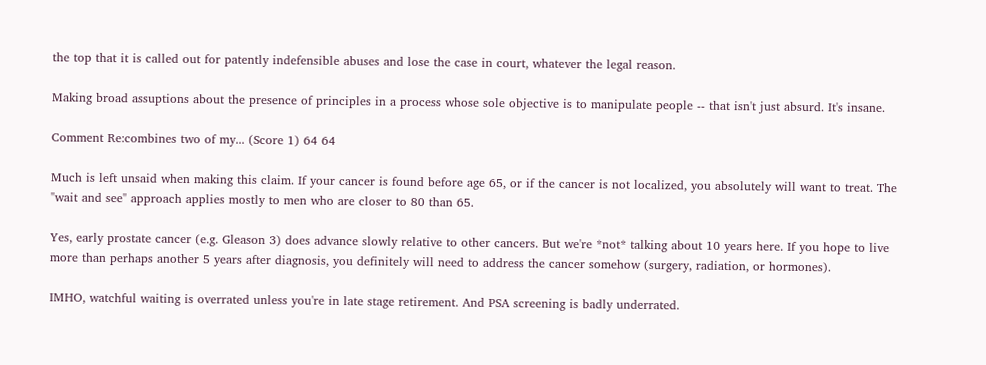the top that it is called out for patently indefensible abuses and lose the case in court, whatever the legal reason.

Making broad assuptions about the presence of principles in a process whose sole objective is to manipulate people -- that isn't just absurd. It's insane.

Comment Re:combines two of my... (Score 1) 64 64

Much is left unsaid when making this claim. If your cancer is found before age 65, or if the cancer is not localized, you absolutely will want to treat. The "wait and see" approach applies mostly to men who are closer to 80 than 65.

Yes, early prostate cancer (e.g. Gleason 3) does advance slowly relative to other cancers. But we're *not* talking about 10 years here. If you hope to live more than perhaps another 5 years after diagnosis, you definitely will need to address the cancer somehow (surgery, radiation, or hormones).

IMHO, watchful waiting is overrated unless you're in late stage retirement. And PSA screening is badly underrated.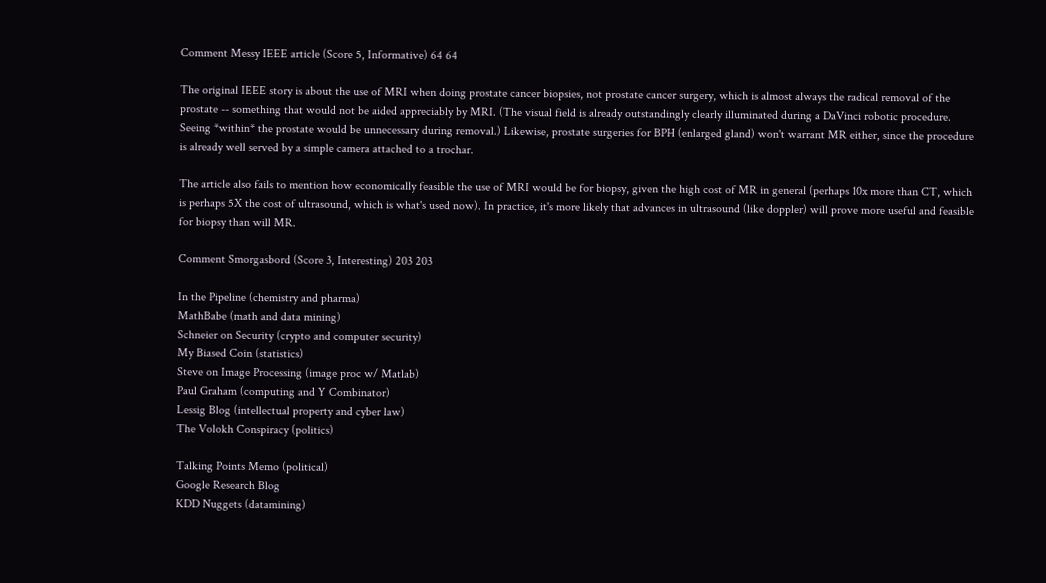Comment Messy IEEE article (Score 5, Informative) 64 64

The original IEEE story is about the use of MRI when doing prostate cancer biopsies, not prostate cancer surgery, which is almost always the radical removal of the prostate -- something that would not be aided appreciably by MRI. (The visual field is already outstandingly clearly illuminated during a DaVinci robotic procedure. Seeing *within* the prostate would be unnecessary during removal.) Likewise, prostate surgeries for BPH (enlarged gland) won't warrant MR either, since the procedure is already well served by a simple camera attached to a trochar.

The article also fails to mention how economically feasible the use of MRI would be for biopsy, given the high cost of MR in general (perhaps 10x more than CT, which is perhaps 5X the cost of ultrasound, which is what's used now). In practice, it's more likely that advances in ultrasound (like doppler) will prove more useful and feasible for biopsy than will MR.

Comment Smorgasbord (Score 3, Interesting) 203 203

In the Pipeline (chemistry and pharma)
MathBabe (math and data mining)
Schneier on Security (crypto and computer security)
My Biased Coin (statistics)
Steve on Image Processing (image proc w/ Matlab)
Paul Graham (computing and Y Combinator)
Lessig Blog (intellectual property and cyber law)
The Volokh Conspiracy (politics)

Talking Points Memo (political)
Google Research Blog
KDD Nuggets (datamining)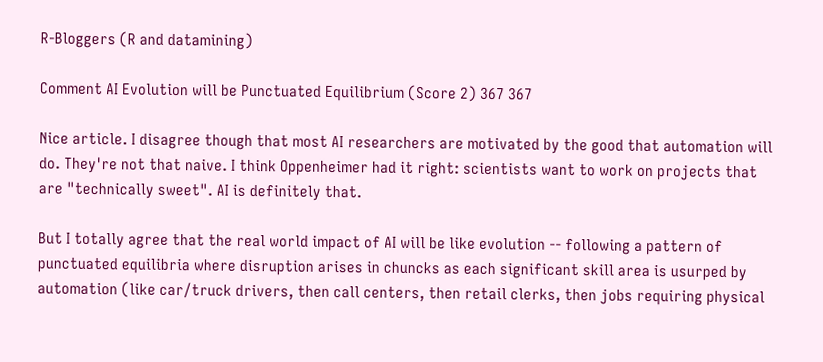R-Bloggers (R and datamining)

Comment AI Evolution will be Punctuated Equilibrium (Score 2) 367 367

Nice article. I disagree though that most AI researchers are motivated by the good that automation will do. They're not that naive. I think Oppenheimer had it right: scientists want to work on projects that are "technically sweet". AI is definitely that.

But I totally agree that the real world impact of AI will be like evolution -- following a pattern of punctuated equilibria where disruption arises in chuncks as each significant skill area is usurped by automation (like car/truck drivers, then call centers, then retail clerks, then jobs requiring physical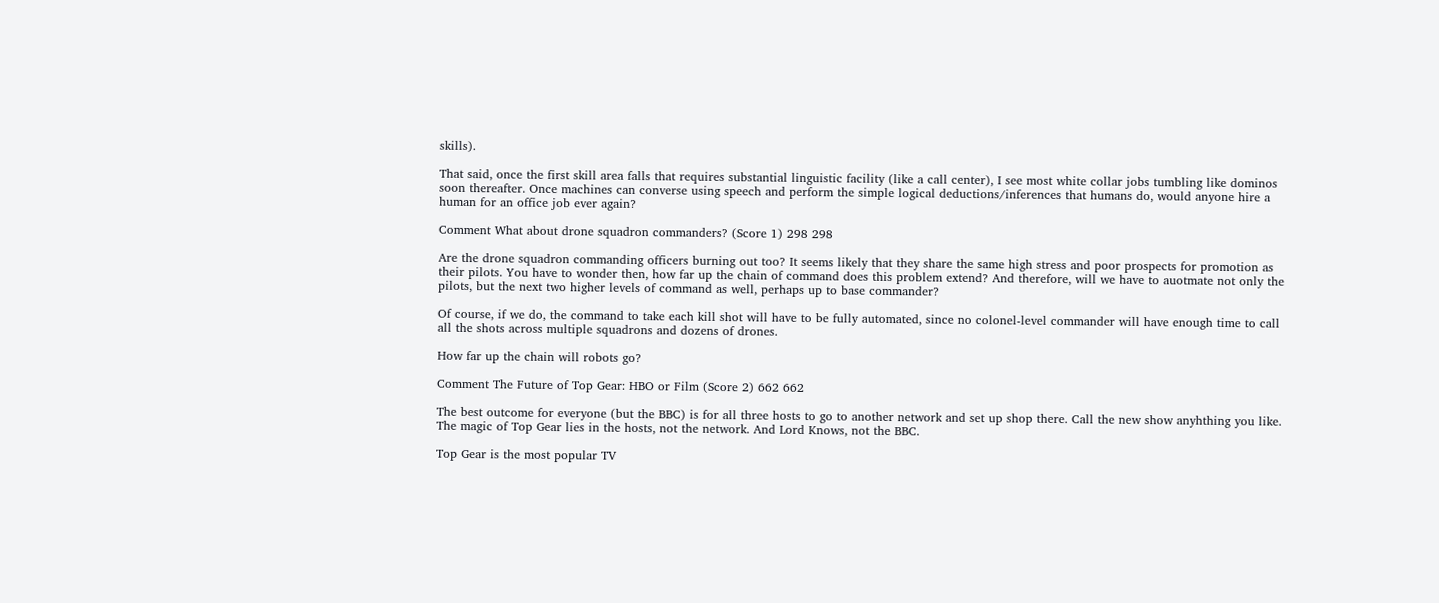skills).

That said, once the first skill area falls that requires substantial linguistic facility (like a call center), I see most white collar jobs tumbling like dominos soon thereafter. Once machines can converse using speech and perform the simple logical deductions/inferences that humans do, would anyone hire a human for an office job ever again?

Comment What about drone squadron commanders? (Score 1) 298 298

Are the drone squadron commanding officers burning out too? It seems likely that they share the same high stress and poor prospects for promotion as their pilots. You have to wonder then, how far up the chain of command does this problem extend? And therefore, will we have to auotmate not only the pilots, but the next two higher levels of command as well, perhaps up to base commander?

Of course, if we do, the command to take each kill shot will have to be fully automated, since no colonel-level commander will have enough time to call all the shots across multiple squadrons and dozens of drones.

How far up the chain will robots go?

Comment The Future of Top Gear: HBO or Film (Score 2) 662 662

The best outcome for everyone (but the BBC) is for all three hosts to go to another network and set up shop there. Call the new show anyhthing you like. The magic of Top Gear lies in the hosts, not the network. And Lord Knows, not the BBC.

Top Gear is the most popular TV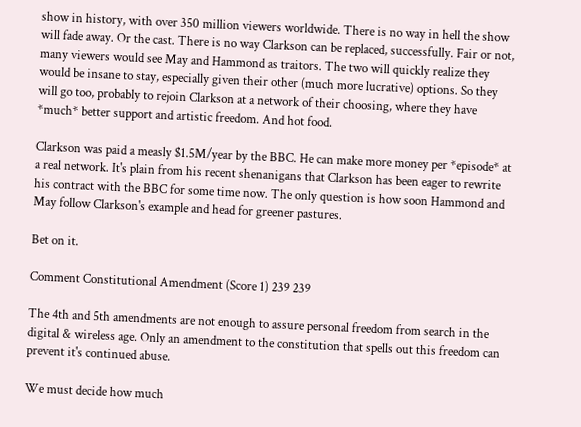show in history, with over 350 million viewers worldwide. There is no way in hell the show will fade away. Or the cast. There is no way Clarkson can be replaced, successfully. Fair or not, many viewers would see May and Hammond as traitors. The two will quickly realize they would be insane to stay, especially given their other (much more lucrative) options. So they will go too, probably to rejoin Clarkson at a network of their choosing, where they have *much* better support and artistic freedom. And hot food.

Clarkson was paid a measly $1.5M/year by the BBC. He can make more money per *episode* at a real network. It's plain from his recent shenanigans that Clarkson has been eager to rewrite his contract with the BBC for some time now. The only question is how soon Hammond and May follow Clarkson's example and head for greener pastures.

Bet on it.

Comment Constitutional Amendment (Score 1) 239 239

The 4th and 5th amendments are not enough to assure personal freedom from search in the digital & wireless age. Only an amendment to the constitution that spells out this freedom can prevent it's continued abuse.

We must decide how much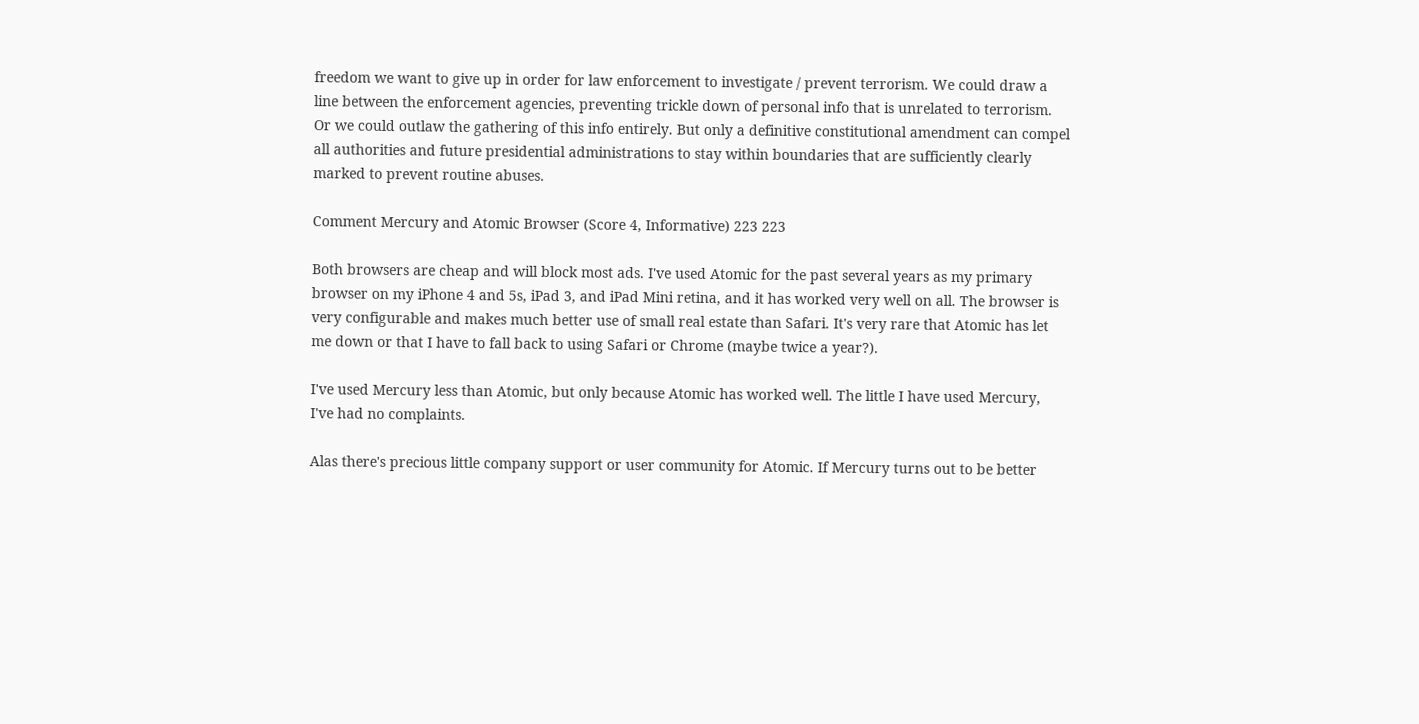freedom we want to give up in order for law enforcement to investigate / prevent terrorism. We could draw a line between the enforcement agencies, preventing trickle down of personal info that is unrelated to terrorism. Or we could outlaw the gathering of this info entirely. But only a definitive constitutional amendment can compel all authorities and future presidential administrations to stay within boundaries that are sufficiently clearly marked to prevent routine abuses.

Comment Mercury and Atomic Browser (Score 4, Informative) 223 223

Both browsers are cheap and will block most ads. I've used Atomic for the past several years as my primary browser on my iPhone 4 and 5s, iPad 3, and iPad Mini retina, and it has worked very well on all. The browser is very configurable and makes much better use of small real estate than Safari. It's very rare that Atomic has let me down or that I have to fall back to using Safari or Chrome (maybe twice a year?).

I've used Mercury less than Atomic, but only because Atomic has worked well. The little I have used Mercury, I've had no complaints.

Alas there's precious little company support or user community for Atomic. If Mercury turns out to be better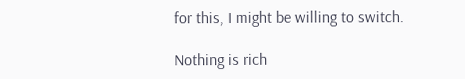for this, I might be willing to switch.

Nothing is rich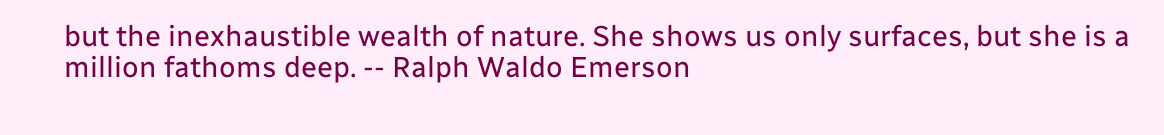but the inexhaustible wealth of nature. She shows us only surfaces, but she is a million fathoms deep. -- Ralph Waldo Emerson